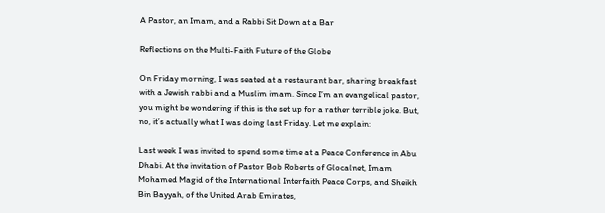A Pastor, an Imam, and a Rabbi Sit Down at a Bar

Reflections on the Multi-Faith Future of the Globe

On Friday morning, I was seated at a restaurant bar, sharing breakfast with a Jewish rabbi and a Muslim imam. Since I’m an evangelical pastor, you might be wondering if this is the set up for a rather terrible joke. But, no, it’s actually what I was doing last Friday. Let me explain:

Last week I was invited to spend some time at a Peace Conference in Abu Dhabi. At the invitation of Pastor Bob Roberts of Glocalnet, Imam Mohamed Magid of the International Interfaith Peace Corps, and Sheikh Bin Bayyah, of the United Arab Emirates,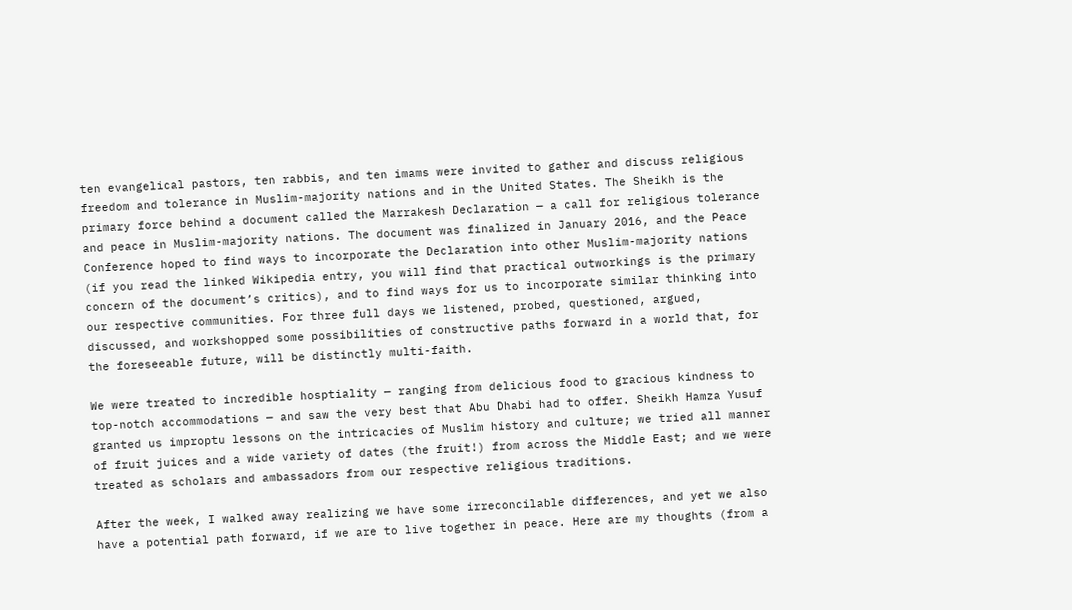ten evangelical pastors, ten rabbis, and ten imams were invited to gather and discuss religious freedom and tolerance in Muslim-majority nations and in the United States. The Sheikh is the primary force behind a document called the Marrakesh Declaration — a call for religious tolerance and peace in Muslim-majority nations. The document was finalized in January 2016, and the Peace Conference hoped to find ways to incorporate the Declaration into other Muslim-majority nations (if you read the linked Wikipedia entry, you will find that practical outworkings is the primary concern of the document’s critics), and to find ways for us to incorporate similar thinking into our respective communities. For three full days we listened, probed, questioned, argued, discussed, and workshopped some possibilities of constructive paths forward in a world that, for the foreseeable future, will be distinctly multi-faith.

We were treated to incredible hosptiality — ranging from delicious food to gracious kindness to top-notch accommodations — and saw the very best that Abu Dhabi had to offer. Sheikh Hamza Yusuf granted us improptu lessons on the intricacies of Muslim history and culture; we tried all manner of fruit juices and a wide variety of dates (the fruit!) from across the Middle East; and we were treated as scholars and ambassadors from our respective religious traditions.

After the week, I walked away realizing we have some irreconcilable differences, and yet we also have a potential path forward, if we are to live together in peace. Here are my thoughts (from a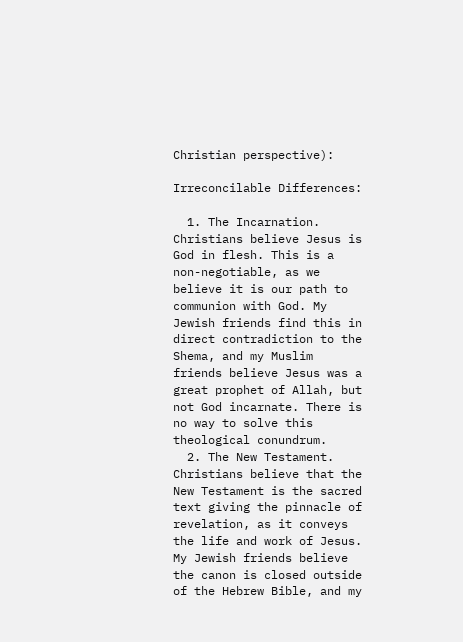Christian perspective):

Irreconcilable Differences:

  1. The Incarnation. Christians believe Jesus is God in flesh. This is a non-negotiable, as we believe it is our path to communion with God. My Jewish friends find this in direct contradiction to the Shema, and my Muslim friends believe Jesus was a great prophet of Allah, but not God incarnate. There is no way to solve this theological conundrum.
  2. The New Testament. Christians believe that the New Testament is the sacred text giving the pinnacle of revelation, as it conveys the life and work of Jesus. My Jewish friends believe the canon is closed outside of the Hebrew Bible, and my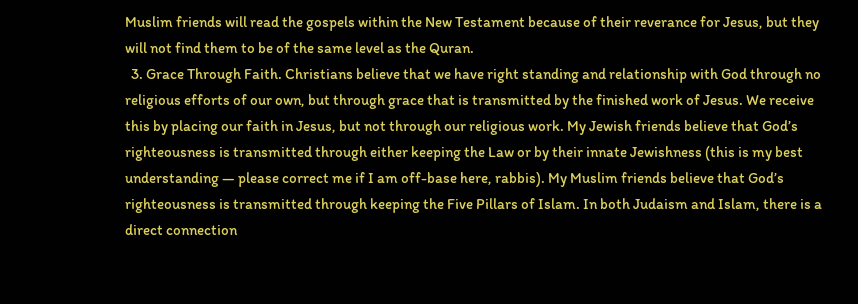Muslim friends will read the gospels within the New Testament because of their reverance for Jesus, but they will not find them to be of the same level as the Quran.
  3. Grace Through Faith. Christians believe that we have right standing and relationship with God through no religious efforts of our own, but through grace that is transmitted by the finished work of Jesus. We receive this by placing our faith in Jesus, but not through our religious work. My Jewish friends believe that God’s righteousness is transmitted through either keeping the Law or by their innate Jewishness (this is my best understanding — please correct me if I am off-base here, rabbis). My Muslim friends believe that God’s righteousness is transmitted through keeping the Five Pillars of Islam. In both Judaism and Islam, there is a direct connection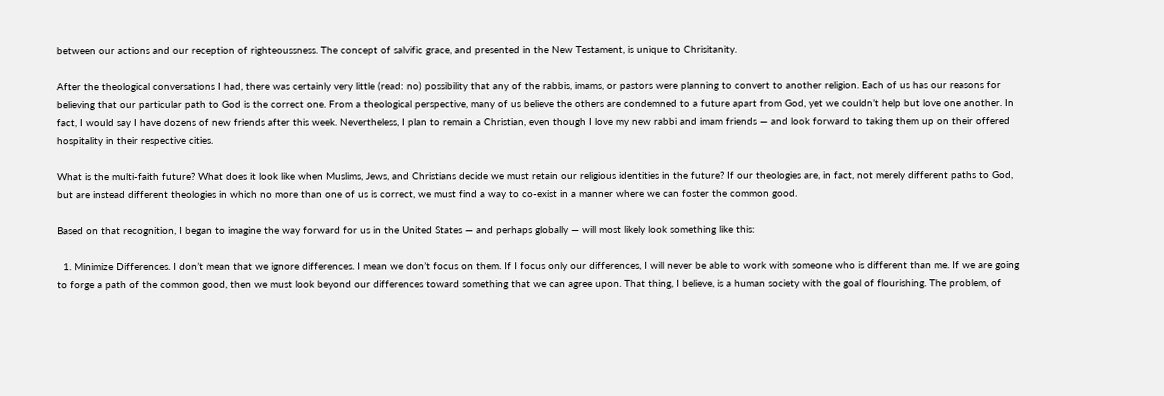between our actions and our reception of righteoussness. The concept of salvific grace, and presented in the New Testament, is unique to Chrisitanity.

After the theological conversations I had, there was certainly very little (read: no) possibility that any of the rabbis, imams, or pastors were planning to convert to another religion. Each of us has our reasons for believing that our particular path to God is the correct one. From a theological perspective, many of us believe the others are condemned to a future apart from God, yet we couldn’t help but love one another. In fact, I would say I have dozens of new friends after this week. Nevertheless, I plan to remain a Christian, even though I love my new rabbi and imam friends — and look forward to taking them up on their offered hospitality in their respective cities.

What is the multi-faith future? What does it look like when Muslims, Jews, and Christians decide we must retain our religious identities in the future? If our theologies are, in fact, not merely different paths to God, but are instead different theologies in which no more than one of us is correct, we must find a way to co-exist in a manner where we can foster the common good.

Based on that recognition, I began to imagine the way forward for us in the United States — and perhaps globally — will most likely look something like this:

  1. Minimize Differences. I don’t mean that we ignore differences. I mean we don’t focus on them. If I focus only our differences, I will never be able to work with someone who is different than me. If we are going to forge a path of the common good, then we must look beyond our differences toward something that we can agree upon. That thing, I believe, is a human society with the goal of flourishing. The problem, of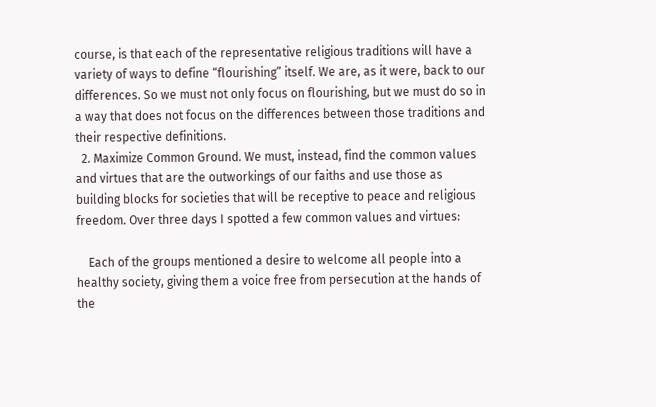course, is that each of the representative religious traditions will have a variety of ways to define “flourishing” itself. We are, as it were, back to our differences. So we must not only focus on flourishing, but we must do so in a way that does not focus on the differences between those traditions and their respective definitions.
  2. Maximize Common Ground. We must, instead, find the common values and virtues that are the outworkings of our faiths and use those as building blocks for societies that will be receptive to peace and religious freedom. Over three days I spotted a few common values and virtues:

    Each of the groups mentioned a desire to welcome all people into a healthy society, giving them a voice free from persecution at the hands of the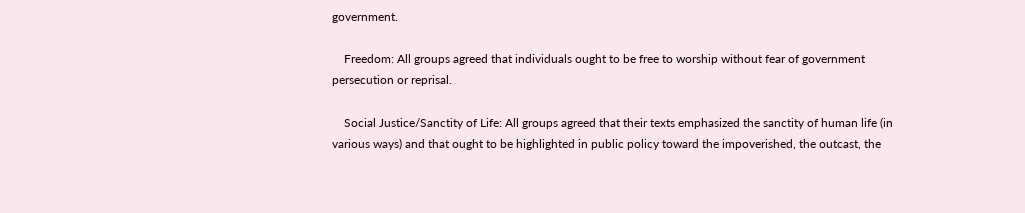government.

    Freedom: All groups agreed that individuals ought to be free to worship without fear of government persecution or reprisal.

    Social Justice/Sanctity of Life: All groups agreed that their texts emphasized the sanctity of human life (in various ways) and that ought to be highlighted in public policy toward the impoverished, the outcast, the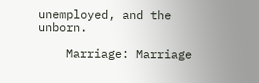unemployed, and the unborn.

    Marriage: Marriage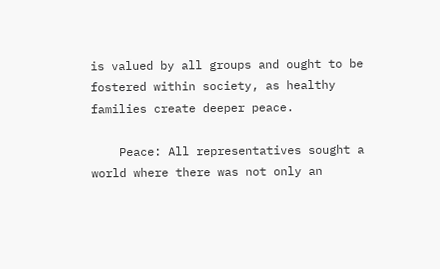is valued by all groups and ought to be fostered within society, as healthy families create deeper peace.

    Peace: All representatives sought a world where there was not only an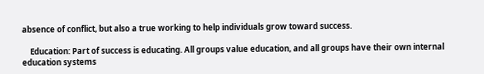absence of conflict, but also a true working to help individuals grow toward success.

    Education: Part of success is educating. All groups value education, and all groups have their own internal education systems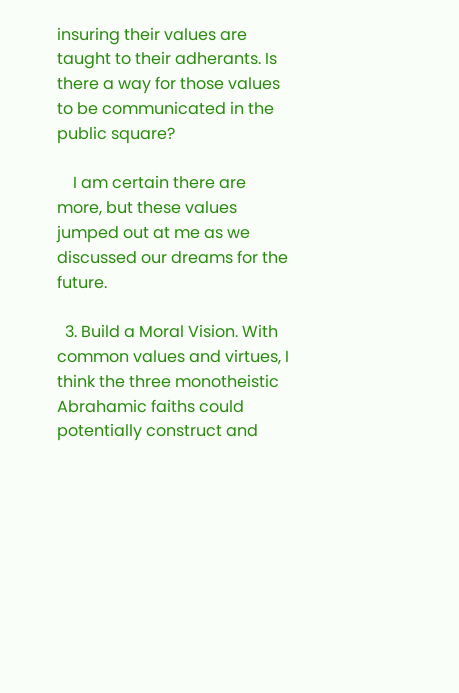insuring their values are taught to their adherants. Is there a way for those values to be communicated in the public square?

    I am certain there are more, but these values jumped out at me as we discussed our dreams for the future.

  3. Build a Moral Vision. With common values and virtues, I think the three monotheistic Abrahamic faiths could potentially construct and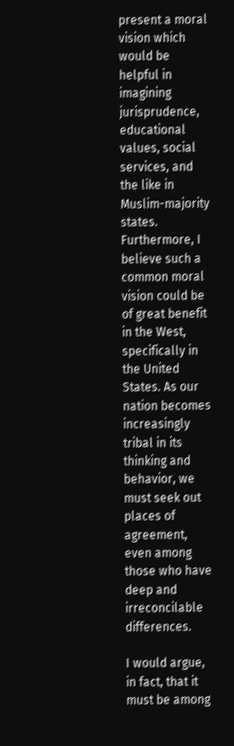present a moral vision which would be helpful in imagining jurisprudence, educational values, social services, and the like in Muslim-majority states. Furthermore, I believe such a common moral vision could be of great benefit in the West, specifically in the United States. As our nation becomes increasingly tribal in its thinking and behavior, we must seek out places of agreement, even among those who have deep and irreconcilable differences.

I would argue, in fact, that it must be among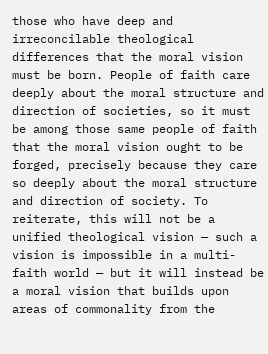those who have deep and irreconcilable theological differences that the moral vision must be born. People of faith care deeply about the moral structure and direction of societies, so it must be among those same people of faith that the moral vision ought to be forged, precisely because they care so deeply about the moral structure and direction of society. To reiterate, this will not be a unified theological vision — such a vision is impossible in a multi-faith world — but it will instead be a moral vision that builds upon areas of commonality from the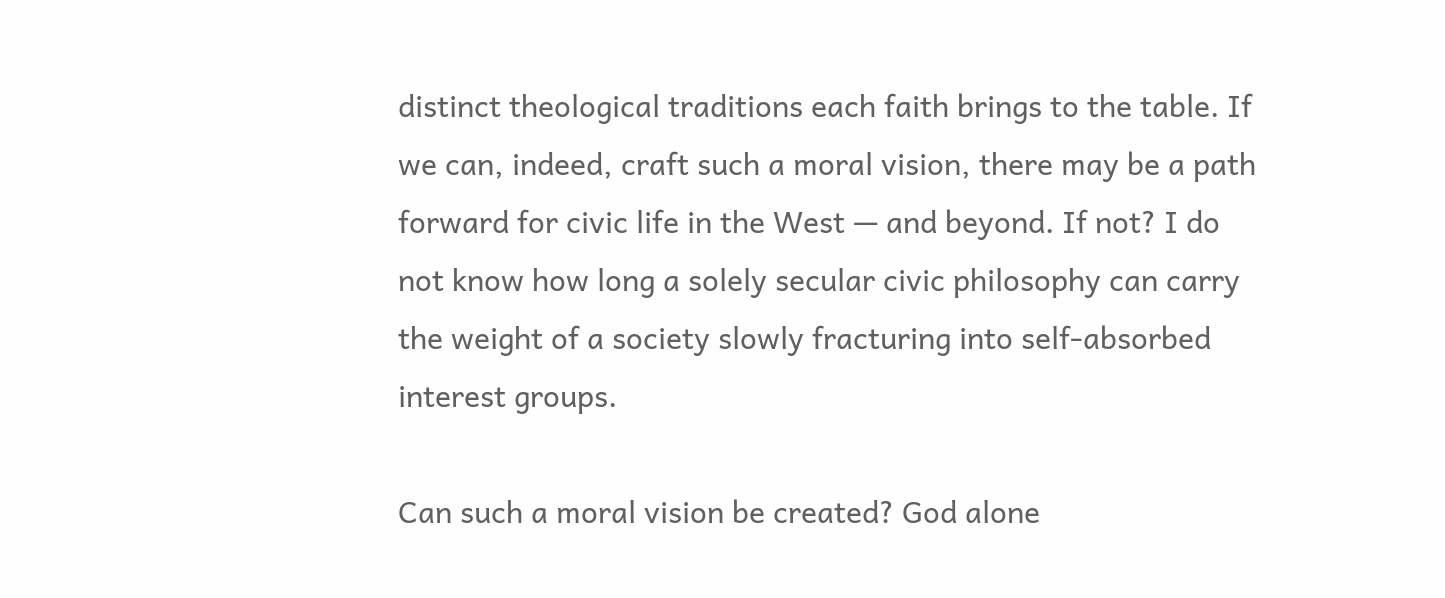distinct theological traditions each faith brings to the table. If we can, indeed, craft such a moral vision, there may be a path forward for civic life in the West — and beyond. If not? I do not know how long a solely secular civic philosophy can carry the weight of a society slowly fracturing into self-absorbed interest groups.

Can such a moral vision be created? God alone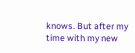knows. But after my time with my new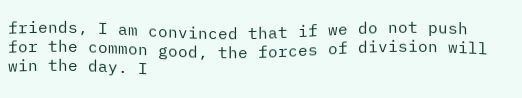friends, I am convinced that if we do not push for the common good, the forces of division will win the day. I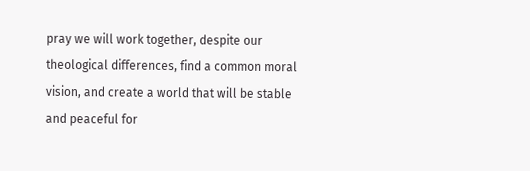pray we will work together, despite our theological differences, find a common moral vision, and create a world that will be stable and peaceful for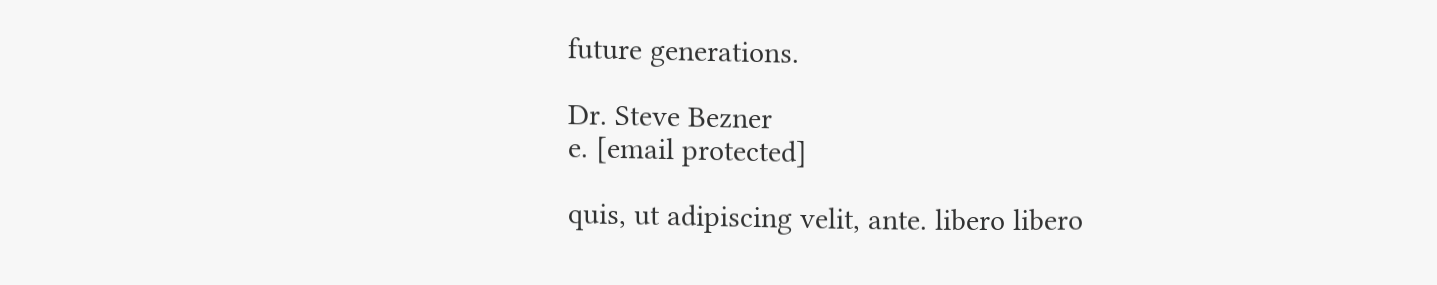future generations.

Dr. Steve Bezner
e. [email protected]

quis, ut adipiscing velit, ante. libero libero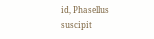id, Phasellus suscipit